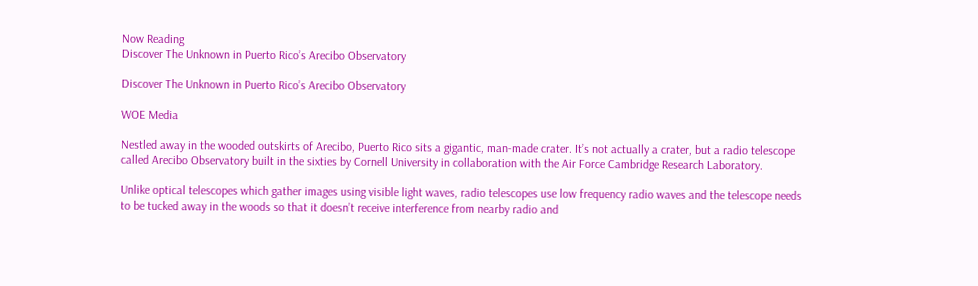Now Reading
Discover The Unknown in Puerto Rico’s Arecibo Observatory

Discover The Unknown in Puerto Rico’s Arecibo Observatory

WOE Media

Nestled away in the wooded outskirts of Arecibo, Puerto Rico sits a gigantic, man-made crater. It’s not actually a crater, but a radio telescope called Arecibo Observatory built in the sixties by Cornell University in collaboration with the Air Force Cambridge Research Laboratory.

Unlike optical telescopes which gather images using visible light waves, radio telescopes use low frequency radio waves and the telescope needs to be tucked away in the woods so that it doesn’t receive interference from nearby radio and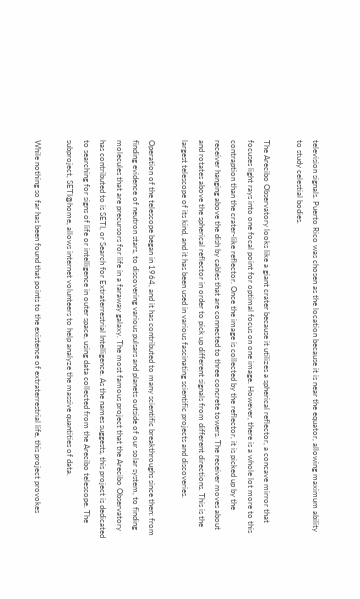television signals. Puerto Rico was chosen as the location because it is near the equator, allowing maximum ability to study celestial bodies.

The Arecibo Observatory looks like a giant crater because it utilizes a spherical reflector, a concave mirror that focuses light rays into one focal point for optimal focus on one image. However, there is a whole lot more to this contraption than the crater-like reflector. Once the image is collected by the reflector, it is picked up by the receiver hanging above the dish by cables that are connected to three concrete towers. The receiver moves about and rotates above the spherical reflector in order to pick up different signals from different directions. This is the largest telescope of its kind, and it has been used in various fascinating scientific projects and discoveries.

Operation of the telescope began in 1964, and it has contributed to many scientific breakthroughs since then: from finding evidence of neutron stars, to discovering various pulsars and planets outside of our solar system, to finding molecules that are precursors for life in a faraway galaxy. The most famous project that the Arecibo Observatory has contributed to is SETI, or Search for Extraterrestrial Intelligence. As the names suggests, this project is dedicated to searching for signs of life or intelligence in outer space, using data collected from the Arecibo telescope. The subproject, SETI@home, allows internet volunteers to help analyze the massive quantities of data.

While nothing so far has been found that points to the existence of extraterrestrial life, this project provokes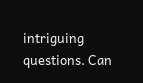intriguing questions. Can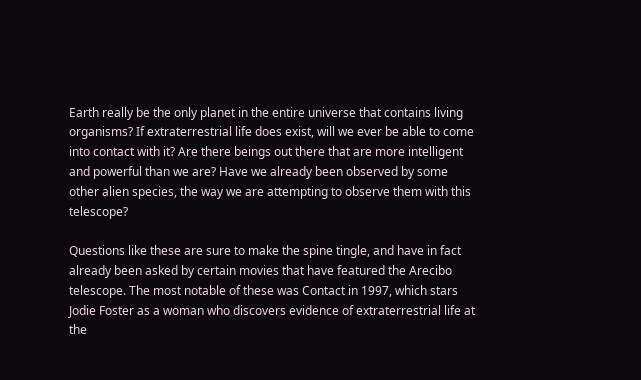Earth really be the only planet in the entire universe that contains living organisms? If extraterrestrial life does exist, will we ever be able to come into contact with it? Are there beings out there that are more intelligent and powerful than we are? Have we already been observed by some other alien species, the way we are attempting to observe them with this telescope?

Questions like these are sure to make the spine tingle, and have in fact already been asked by certain movies that have featured the Arecibo telescope. The most notable of these was Contact in 1997, which stars Jodie Foster as a woman who discovers evidence of extraterrestrial life at the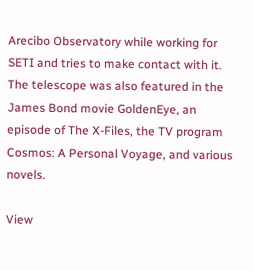Arecibo Observatory while working for SETI and tries to make contact with it. The telescope was also featured in the James Bond movie GoldenEye, an episode of The X-Files, the TV program Cosmos: A Personal Voyage, and various novels.

View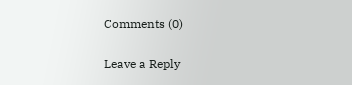Comments (0)

Leave a Reply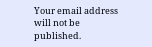Your email address will not be published.